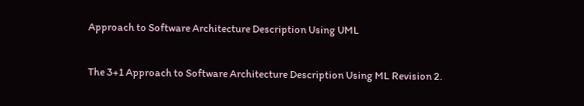Approach to Software Architecture Description Using UML

The 3+1 Approach to Software Architecture Description Using ML Revision 2.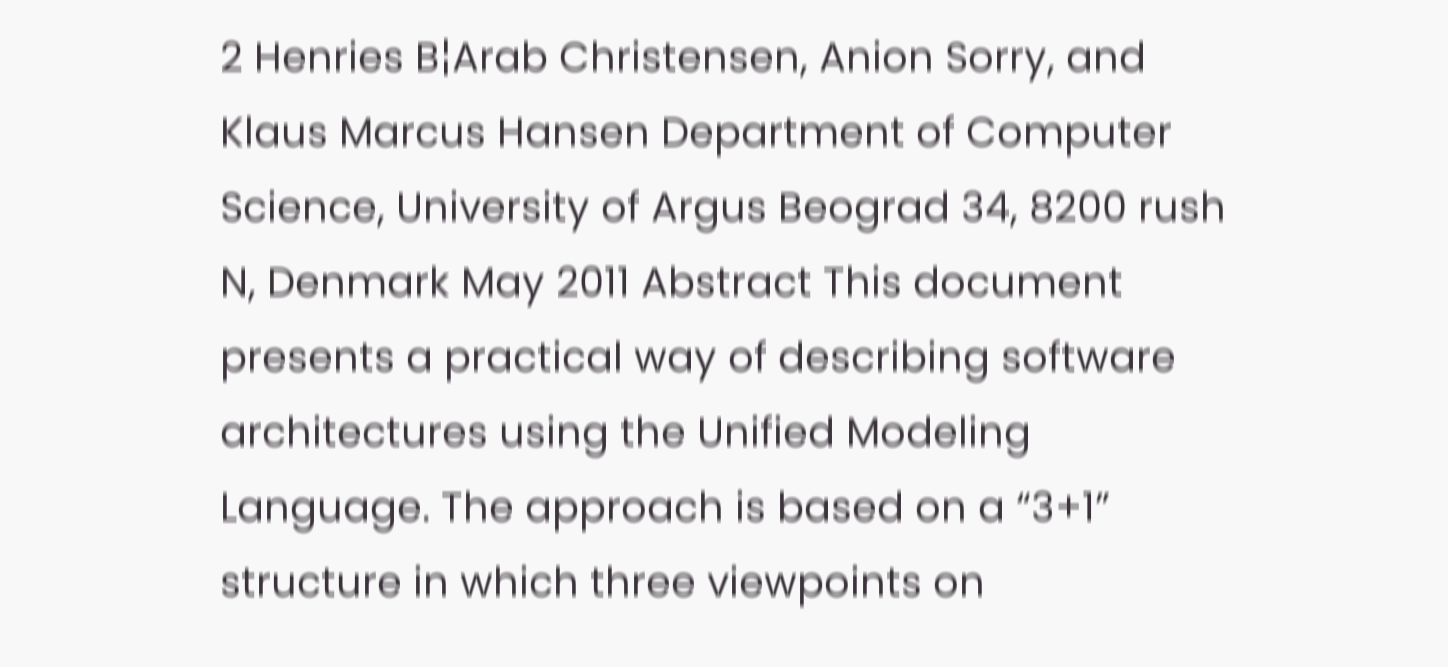2 Henries B¦Arab Christensen, Anion Sorry, and Klaus Marcus Hansen Department of Computer Science, University of Argus Beograd 34, 8200 rush N, Denmark May 2011 Abstract This document presents a practical way of describing software architectures using the Unified Modeling Language. The approach is based on a “3+1” structure in which three viewpoints on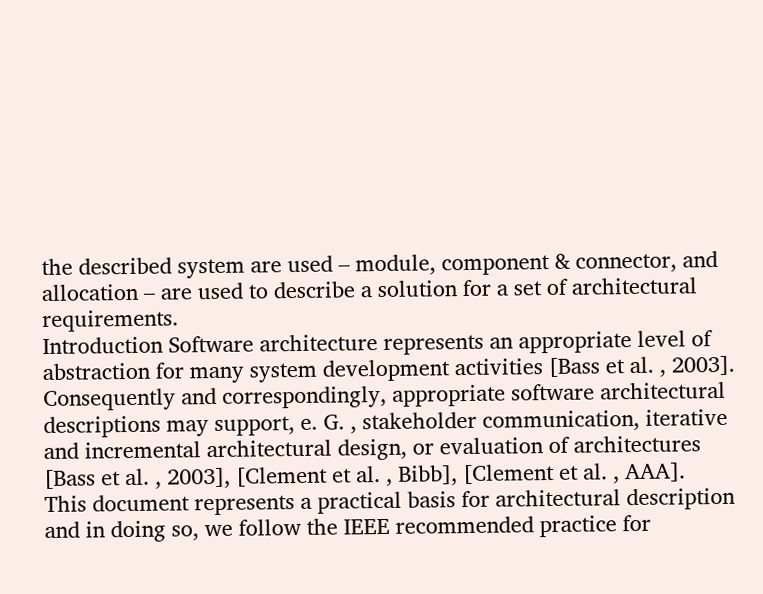the described system are used – module, component & connector, and allocation – are used to describe a solution for a set of architectural requirements.
Introduction Software architecture represents an appropriate level of abstraction for many system development activities [Bass et al. , 2003]. Consequently and correspondingly, appropriate software architectural descriptions may support, e. G. , stakeholder communication, iterative and incremental architectural design, or evaluation of architectures [Bass et al. , 2003], [Clement et al. , Bibb], [Clement et al. , AAA].
This document represents a practical basis for architectural description and in doing so, we follow the IEEE recommended practice for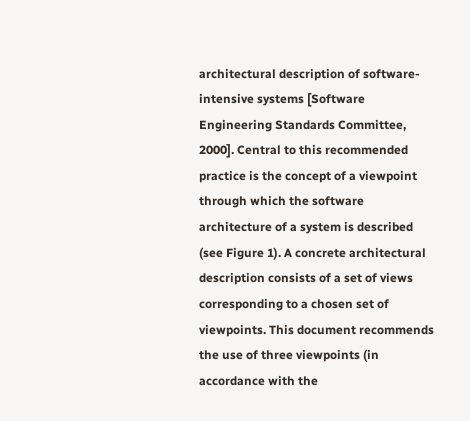architectural description of software-intensive systems [Software Engineering Standards Committee, 2000]. Central to this recommended practice is the concept of a viewpoint through which the software architecture of a system is described (see Figure 1). A concrete architectural description consists of a set of views corresponding to a chosen set of viewpoints. This document recommends the use of three viewpoints (in accordance with the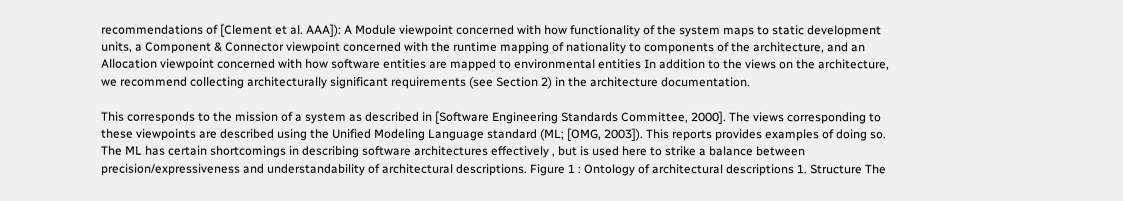recommendations of [Clement et al. AAA]): A Module viewpoint concerned with how functionality of the system maps to static development units, a Component & Connector viewpoint concerned with the runtime mapping of nationality to components of the architecture, and an Allocation viewpoint concerned with how software entities are mapped to environmental entities In addition to the views on the architecture, we recommend collecting architecturally significant requirements (see Section 2) in the architecture documentation.

This corresponds to the mission of a system as described in [Software Engineering Standards Committee, 2000]. The views corresponding to these viewpoints are described using the Unified Modeling Language standard (ML; [OMG, 2003]). This reports provides examples of doing so. The ML has certain shortcomings in describing software architectures effectively , but is used here to strike a balance between precision/expressiveness and understandability of architectural descriptions. Figure 1 : Ontology of architectural descriptions 1. Structure The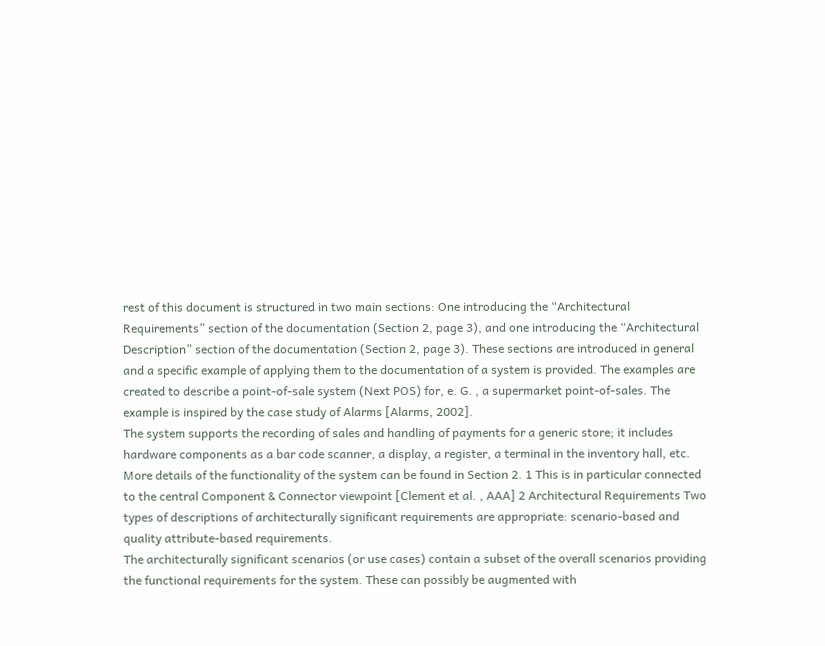rest of this document is structured in two main sections: One introducing the “Architectural Requirements” section of the documentation (Section 2, page 3), and one introducing the “Architectural Description” section of the documentation (Section 2, page 3). These sections are introduced in general and a specific example of applying them to the documentation of a system is provided. The examples are created to describe a point-of-sale system (Next POS) for, e. G. , a supermarket point-of-sales. The example is inspired by the case study of Alarms [Alarms, 2002].
The system supports the recording of sales and handling of payments for a generic store; it includes hardware components as a bar code scanner, a display, a register, a terminal in the inventory hall, etc. More details of the functionality of the system can be found in Section 2. 1 This is in particular connected to the central Component & Connector viewpoint [Clement et al. , AAA] 2 Architectural Requirements Two types of descriptions of architecturally significant requirements are appropriate: scenario-based and quality attribute-based requirements.
The architecturally significant scenarios (or use cases) contain a subset of the overall scenarios providing the functional requirements for the system. These can possibly be augmented with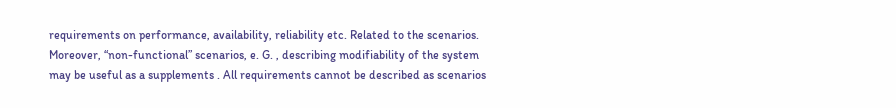requirements on performance, availability, reliability etc. Related to the scenarios. Moreover, “non-functional” scenarios, e. G. , describing modifiability of the system may be useful as a supplements . All requirements cannot be described as scenarios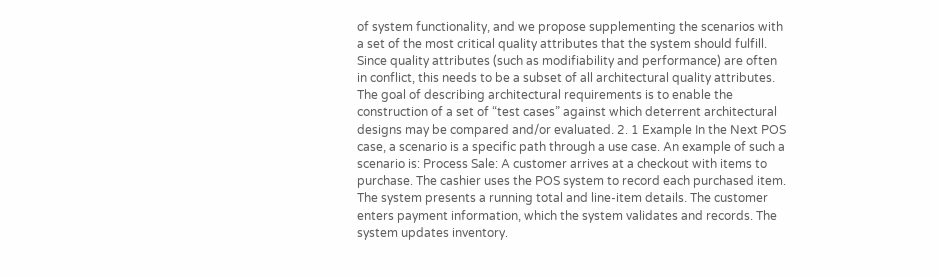of system functionality, and we propose supplementing the scenarios with a set of the most critical quality attributes that the system should fulfill.
Since quality attributes (such as modifiability and performance) are often in conflict, this needs to be a subset of all architectural quality attributes. The goal of describing architectural requirements is to enable the construction of a set of “test cases” against which deterrent architectural designs may be compared and/or evaluated. 2. 1 Example In the Next POS case, a scenario is a specific path through a use case. An example of such a scenario is: Process Sale: A customer arrives at a checkout with items to purchase. The cashier uses the POS system to record each purchased item.
The system presents a running total and line-item details. The customer enters payment information, which the system validates and records. The system updates inventory.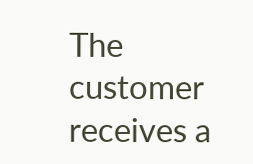The customer receives a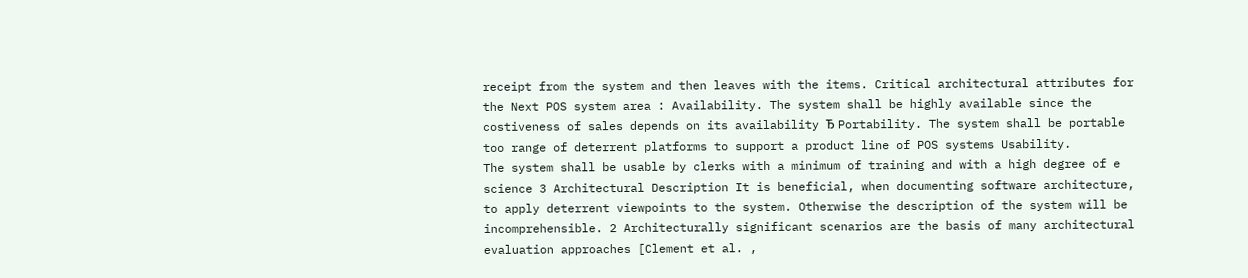receipt from the system and then leaves with the items. Critical architectural attributes for the Next POS system area : Availability. The system shall be highly available since the costiveness of sales depends on its availability Ђ Portability. The system shall be portable too range of deterrent platforms to support a product line of POS systems Usability.
The system shall be usable by clerks with a minimum of training and with a high degree of e science 3 Architectural Description It is beneficial, when documenting software architecture, to apply deterrent viewpoints to the system. Otherwise the description of the system will be incomprehensible. 2 Architecturally significant scenarios are the basis of many architectural evaluation approaches [Clement et al. ,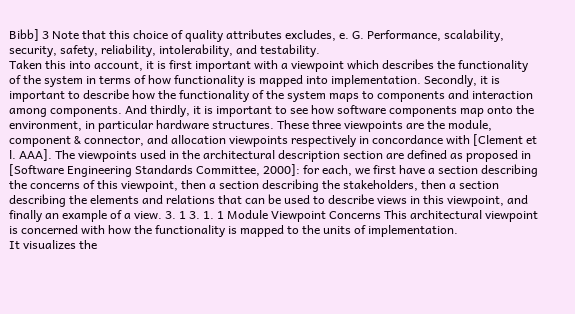Bibb] 3 Note that this choice of quality attributes excludes, e. G. Performance, scalability, security, safety, reliability, intolerability, and testability.
Taken this into account, it is first important with a viewpoint which describes the functionality of the system in terms of how functionality is mapped into implementation. Secondly, it is important to describe how the functionality of the system maps to components and interaction among components. And thirdly, it is important to see how software components map onto the environment, in particular hardware structures. These three viewpoints are the module, component & connector, and allocation viewpoints respectively in concordance with [Clement et l. AAA]. The viewpoints used in the architectural description section are defined as proposed in [Software Engineering Standards Committee, 2000]: for each, we first have a section describing the concerns of this viewpoint, then a section describing the stakeholders, then a section describing the elements and relations that can be used to describe views in this viewpoint, and finally an example of a view. 3. 1 3. 1. 1 Module Viewpoint Concerns This architectural viewpoint is concerned with how the functionality is mapped to the units of implementation.
It visualizes the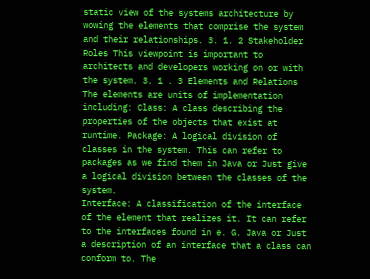static view of the systems architecture by wowing the elements that comprise the system and their relationships. 3. 1. 2 Stakeholder Roles This viewpoint is important to architects and developers working on or with the system. 3. 1 . 3 Elements and Relations The elements are units of implementation including: Class: A class describing the properties of the objects that exist at runtime. Package: A logical division of classes in the system. This can refer to packages as we find them in Java or Just give a logical division between the classes of the system.
Interface: A classification of the interface of the element that realizes it. It can refer to the interfaces found in e. G. Java or Just a description of an interface that a class can conform to. The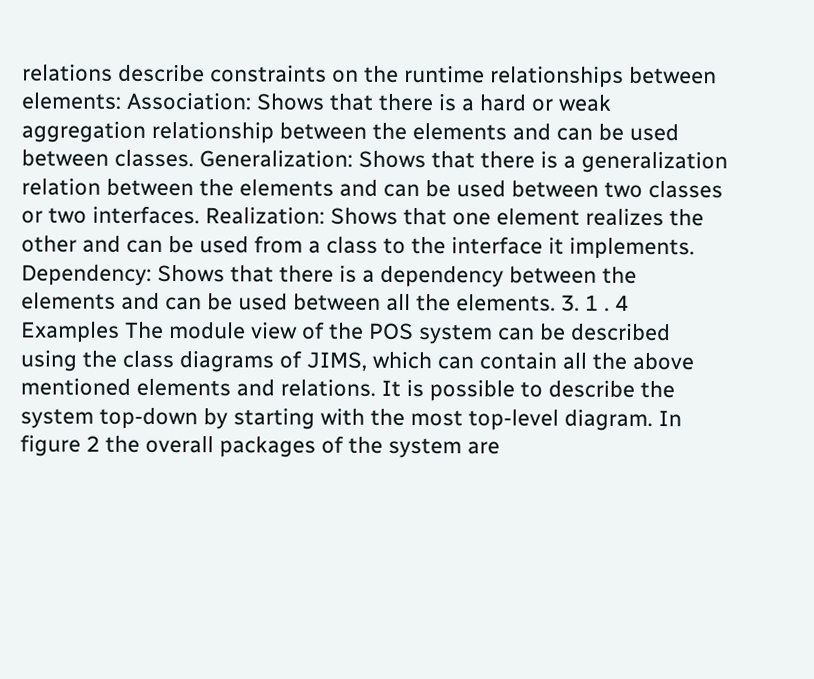relations describe constraints on the runtime relationships between elements: Association: Shows that there is a hard or weak aggregation relationship between the elements and can be used between classes. Generalization: Shows that there is a generalization relation between the elements and can be used between two classes or two interfaces. Realization: Shows that one element realizes the other and can be used from a class to the interface it implements. Dependency: Shows that there is a dependency between the elements and can be used between all the elements. 3. 1 . 4 Examples The module view of the POS system can be described using the class diagrams of JIMS, which can contain all the above mentioned elements and relations. It is possible to describe the system top-down by starting with the most top-level diagram. In figure 2 the overall packages of the system are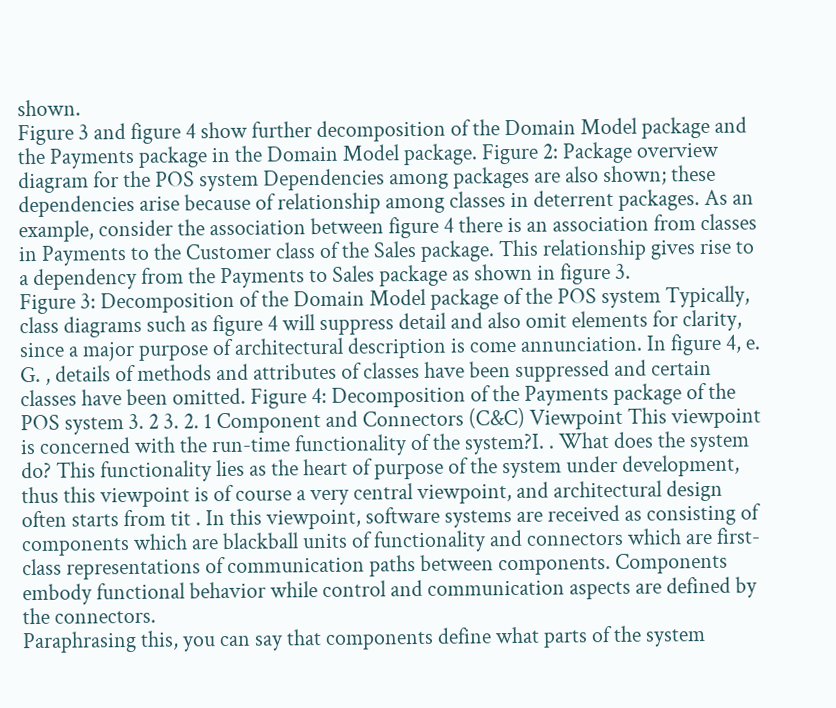shown.
Figure 3 and figure 4 show further decomposition of the Domain Model package and the Payments package in the Domain Model package. Figure 2: Package overview diagram for the POS system Dependencies among packages are also shown; these dependencies arise because of relationship among classes in deterrent packages. As an example, consider the association between figure 4 there is an association from classes in Payments to the Customer class of the Sales package. This relationship gives rise to a dependency from the Payments to Sales package as shown in figure 3.
Figure 3: Decomposition of the Domain Model package of the POS system Typically, class diagrams such as figure 4 will suppress detail and also omit elements for clarity, since a major purpose of architectural description is come annunciation. In figure 4, e. G. , details of methods and attributes of classes have been suppressed and certain classes have been omitted. Figure 4: Decomposition of the Payments package of the POS system 3. 2 3. 2. 1 Component and Connectors (C&C) Viewpoint This viewpoint is concerned with the run-time functionality of the system?I. . What does the system do? This functionality lies as the heart of purpose of the system under development, thus this viewpoint is of course a very central viewpoint, and architectural design often starts from tit . In this viewpoint, software systems are received as consisting of components which are blackball units of functionality and connectors which are first-class representations of communication paths between components. Components embody functional behavior while control and communication aspects are defined by the connectors.
Paraphrasing this, you can say that components define what parts of the system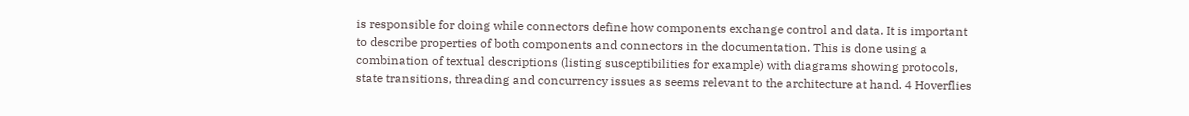is responsible for doing while connectors define how components exchange control and data. It is important to describe properties of both components and connectors in the documentation. This is done using a combination of textual descriptions (listing susceptibilities for example) with diagrams showing protocols, state transitions, threading and concurrency issues as seems relevant to the architecture at hand. 4 Hoverflies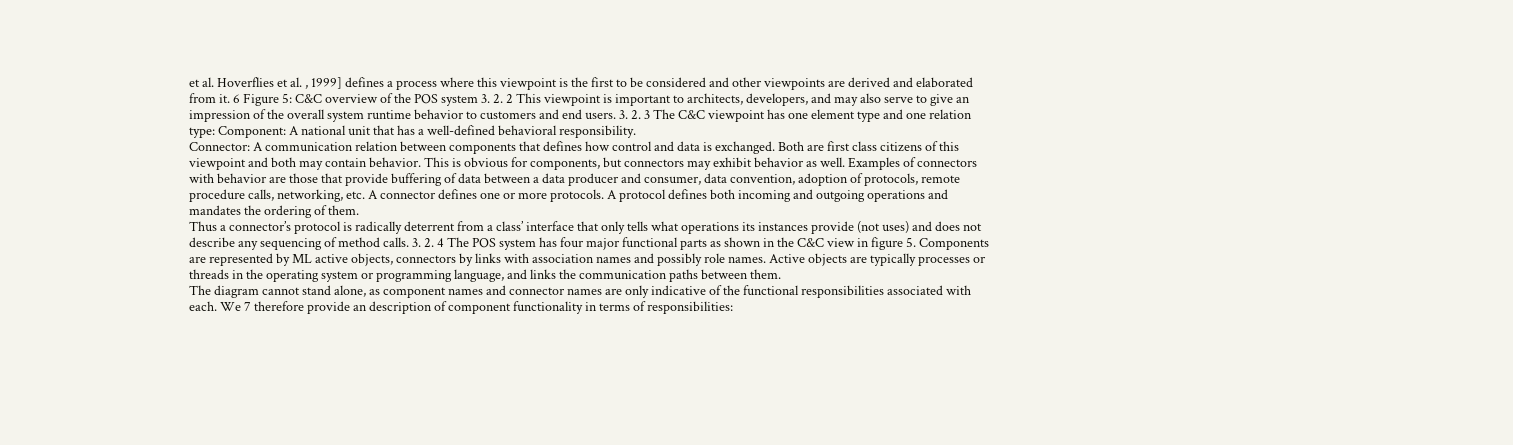et al. Hoverflies et al. , 1999] defines a process where this viewpoint is the first to be considered and other viewpoints are derived and elaborated from it. 6 Figure 5: C&C overview of the POS system 3. 2. 2 This viewpoint is important to architects, developers, and may also serve to give an impression of the overall system runtime behavior to customers and end users. 3. 2. 3 The C&C viewpoint has one element type and one relation type: Component: A national unit that has a well-defined behavioral responsibility.
Connector: A communication relation between components that defines how control and data is exchanged. Both are first class citizens of this viewpoint and both may contain behavior. This is obvious for components, but connectors may exhibit behavior as well. Examples of connectors with behavior are those that provide buffering of data between a data producer and consumer, data convention, adoption of protocols, remote procedure calls, networking, etc. A connector defines one or more protocols. A protocol defines both incoming and outgoing operations and mandates the ordering of them.
Thus a connector’s protocol is radically deterrent from a class’ interface that only tells what operations its instances provide (not uses) and does not describe any sequencing of method calls. 3. 2. 4 The POS system has four major functional parts as shown in the C&C view in figure 5. Components are represented by ML active objects, connectors by links with association names and possibly role names. Active objects are typically processes or threads in the operating system or programming language, and links the communication paths between them.
The diagram cannot stand alone, as component names and connector names are only indicative of the functional responsibilities associated with each. We 7 therefore provide an description of component functionality in terms of responsibilities: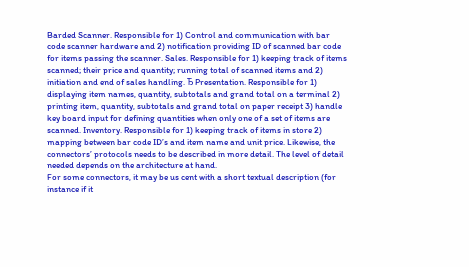Barded Scanner. Responsible for 1) Control and communication with bar code scanner hardware and 2) notification providing ID of scanned bar code for items passing the scanner. Sales. Responsible for 1) keeping track of items scanned; their price and quantity; running total of scanned items and 2) initiation and end of sales handling. Ђ Presentation. Responsible for 1) displaying item names, quantity, subtotals and grand total on a terminal 2) printing item, quantity, subtotals and grand total on paper receipt 3) handle key board input for defining quantities when only one of a set of items are scanned. Inventory. Responsible for 1) keeping track of items in store 2) mapping between bar code ID’s and item name and unit price. Likewise, the connectors’ protocols needs to be described in more detail. The level of detail needed depends on the architecture at hand.
For some connectors, it may be us cent with a short textual description (for instance if it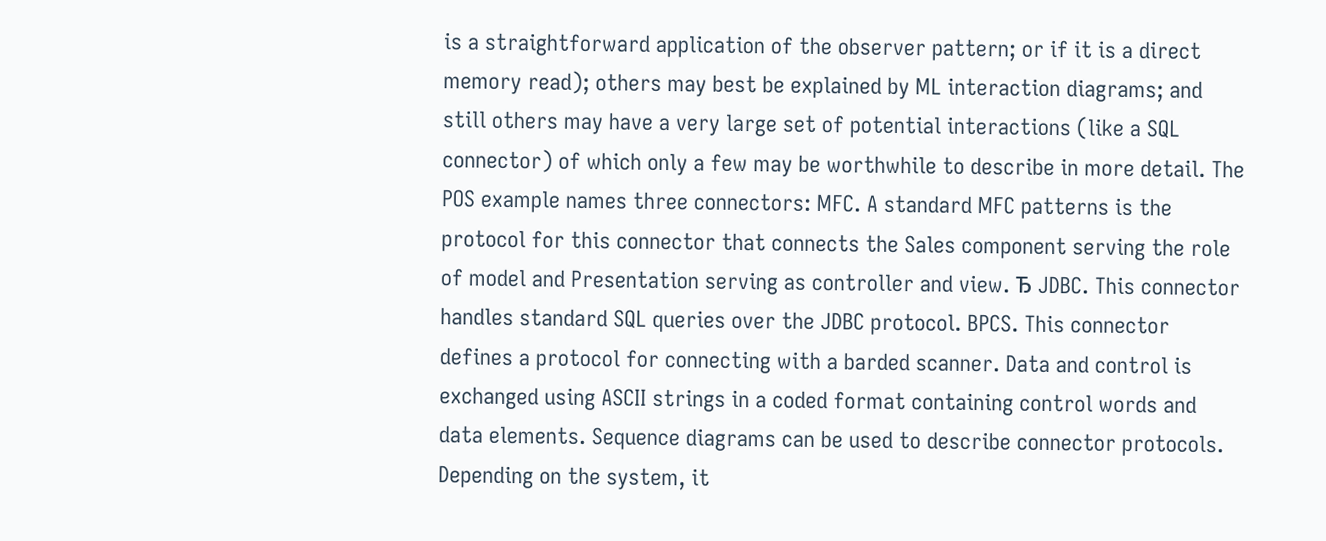is a straightforward application of the observer pattern; or if it is a direct memory read); others may best be explained by ML interaction diagrams; and still others may have a very large set of potential interactions (like a SQL connector) of which only a few may be worthwhile to describe in more detail. The POS example names three connectors: MFC. A standard MFC patterns is the protocol for this connector that connects the Sales component serving the role of model and Presentation serving as controller and view. Ђ JDBC. This connector handles standard SQL queries over the JDBC protocol. BPCS. This connector defines a protocol for connecting with a barded scanner. Data and control is exchanged using ASCII strings in a coded format containing control words and data elements. Sequence diagrams can be used to describe connector protocols. Depending on the system, it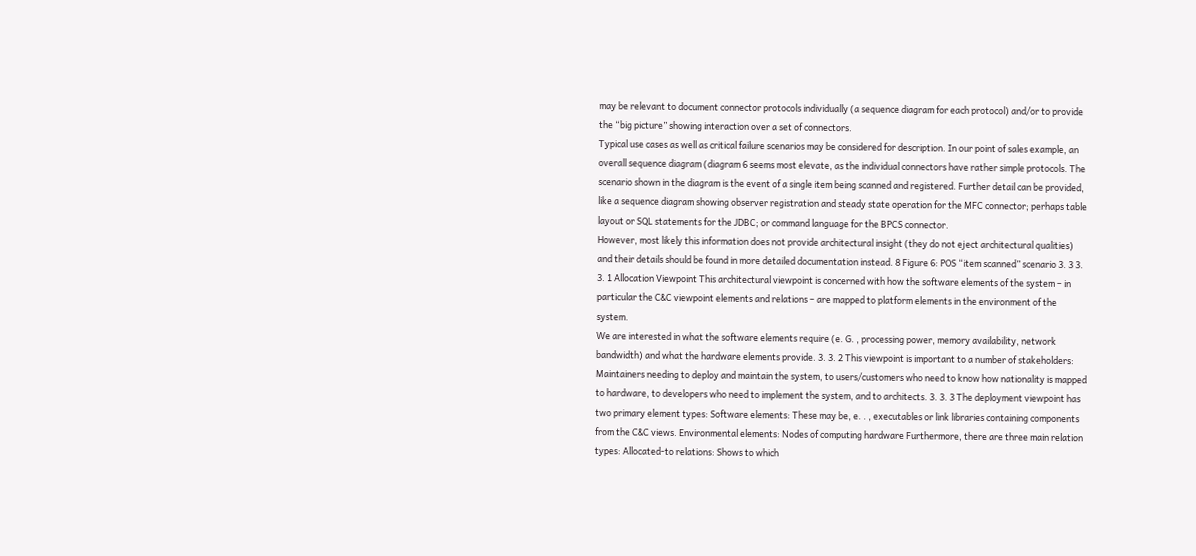may be relevant to document connector protocols individually (a sequence diagram for each protocol) and/or to provide the “big picture” showing interaction over a set of connectors.
Typical use cases as well as critical failure scenarios may be considered for description. In our point of sales example, an overall sequence diagram (diagram 6 seems most elevate, as the individual connectors have rather simple protocols. The scenario shown in the diagram is the event of a single item being scanned and registered. Further detail can be provided, like a sequence diagram showing observer registration and steady state operation for the MFC connector; perhaps table layout or SQL statements for the JDBC; or command language for the BPCS connector.
However, most likely this information does not provide architectural insight (they do not eject architectural qualities) and their details should be found in more detailed documentation instead. 8 Figure 6: POS “item scanned” scenario 3. 3 3. 3. 1 Allocation Viewpoint This architectural viewpoint is concerned with how the software elements of the system – in particular the C&C viewpoint elements and relations – are mapped to platform elements in the environment of the system.
We are interested in what the software elements require (e. G. , processing power, memory availability, network bandwidth) and what the hardware elements provide. 3. 3. 2 This viewpoint is important to a number of stakeholders: Maintainers needing to deploy and maintain the system, to users/customers who need to know how nationality is mapped to hardware, to developers who need to implement the system, and to architects. 3. 3. 3 The deployment viewpoint has two primary element types: Software elements: These may be, e. . , executables or link libraries containing components from the C&C views. Environmental elements: Nodes of computing hardware Furthermore, there are three main relation types: Allocated-to relations: Shows to which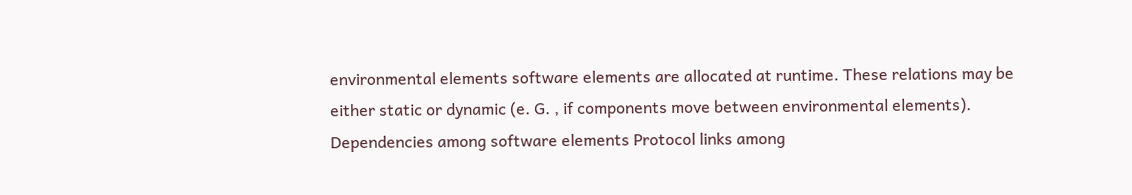environmental elements software elements are allocated at runtime. These relations may be either static or dynamic (e. G. , if components move between environmental elements). Dependencies among software elements Protocol links among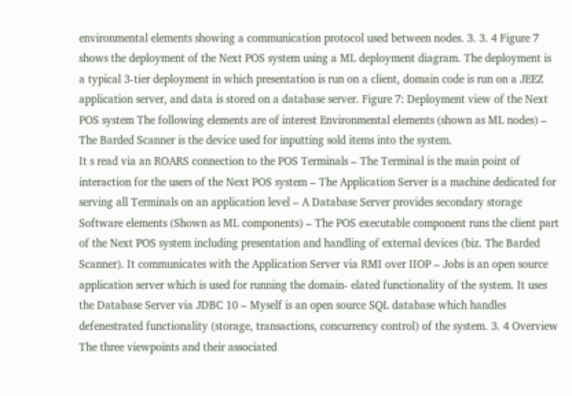environmental elements showing a communication protocol used between nodes. 3. 3. 4 Figure 7 shows the deployment of the Next POS system using a ML deployment diagram. The deployment is a typical 3-tier deployment in which presentation is run on a client, domain code is run on a JEEZ application server, and data is stored on a database server. Figure 7: Deployment view of the Next POS system The following elements are of interest Environmental elements (shown as ML nodes) – The Barded Scanner is the device used for inputting sold items into the system.
It s read via an ROARS connection to the POS Terminals – The Terminal is the main point of interaction for the users of the Next POS system – The Application Server is a machine dedicated for serving all Terminals on an application level – A Database Server provides secondary storage Software elements (Shown as ML components) – The POS executable component runs the client part of the Next POS system including presentation and handling of external devices (biz. The Barded Scanner). It communicates with the Application Server via RMI over IIOP – Jobs is an open source application server which is used for running the domain- elated functionality of the system. It uses the Database Server via JDBC 10 – Myself is an open source SQL database which handles defenestrated functionality (storage, transactions, concurrency control) of the system. 3. 4 Overview The three viewpoints and their associated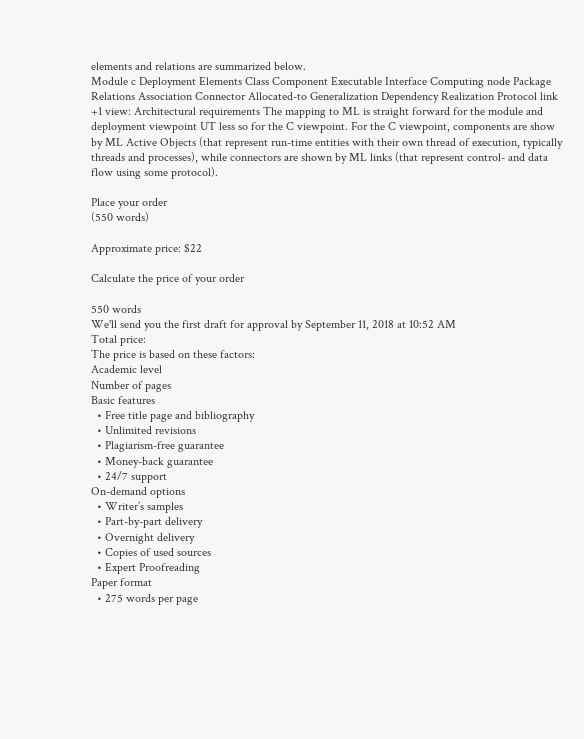elements and relations are summarized below.
Module c Deployment Elements Class Component Executable Interface Computing node Package Relations Association Connector Allocated-to Generalization Dependency Realization Protocol link +1 view: Architectural requirements The mapping to ML is straight forward for the module and deployment viewpoint UT less so for the C viewpoint. For the C viewpoint, components are show by ML Active Objects (that represent run-time entities with their own thread of execution, typically threads and processes), while connectors are shown by ML links (that represent control- and data flow using some protocol).

Place your order
(550 words)

Approximate price: $22

Calculate the price of your order

550 words
We'll send you the first draft for approval by September 11, 2018 at 10:52 AM
Total price:
The price is based on these factors:
Academic level
Number of pages
Basic features
  • Free title page and bibliography
  • Unlimited revisions
  • Plagiarism-free guarantee
  • Money-back guarantee
  • 24/7 support
On-demand options
  • Writer’s samples
  • Part-by-part delivery
  • Overnight delivery
  • Copies of used sources
  • Expert Proofreading
Paper format
  • 275 words per page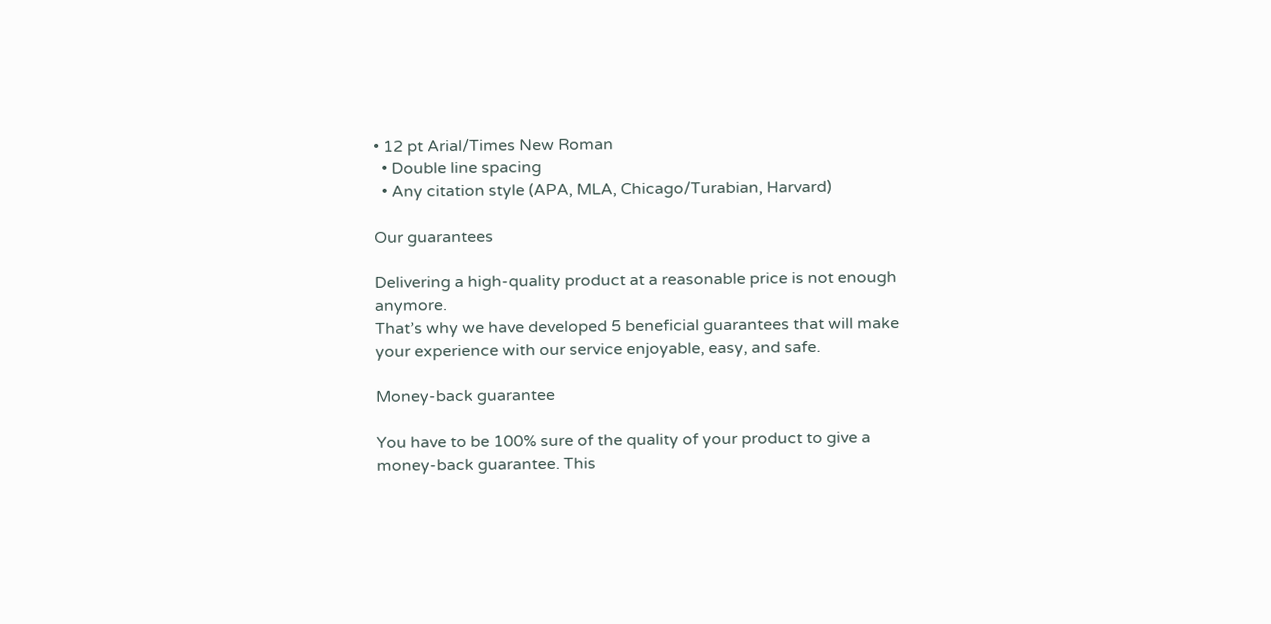• 12 pt Arial/Times New Roman
  • Double line spacing
  • Any citation style (APA, MLA, Chicago/Turabian, Harvard)

Our guarantees

Delivering a high-quality product at a reasonable price is not enough anymore.
That’s why we have developed 5 beneficial guarantees that will make your experience with our service enjoyable, easy, and safe.

Money-back guarantee

You have to be 100% sure of the quality of your product to give a money-back guarantee. This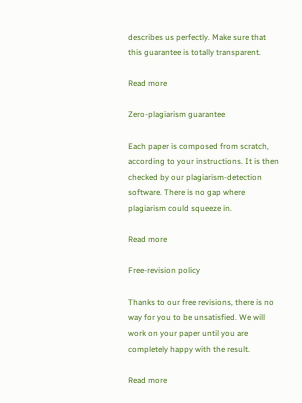describes us perfectly. Make sure that this guarantee is totally transparent.

Read more

Zero-plagiarism guarantee

Each paper is composed from scratch, according to your instructions. It is then checked by our plagiarism-detection software. There is no gap where plagiarism could squeeze in.

Read more

Free-revision policy

Thanks to our free revisions, there is no way for you to be unsatisfied. We will work on your paper until you are completely happy with the result.

Read more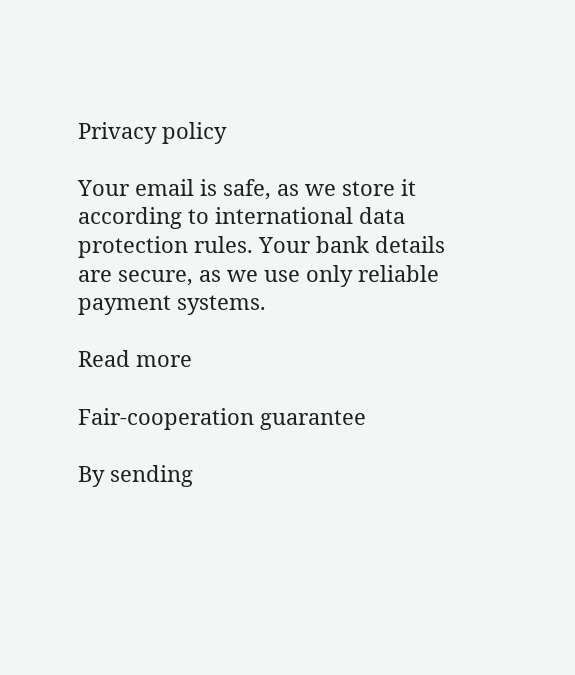Privacy policy

Your email is safe, as we store it according to international data protection rules. Your bank details are secure, as we use only reliable payment systems.

Read more

Fair-cooperation guarantee

By sending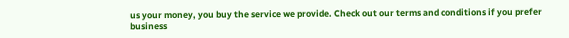us your money, you buy the service we provide. Check out our terms and conditions if you prefer business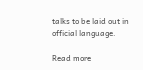talks to be laid out in official language.

Read more